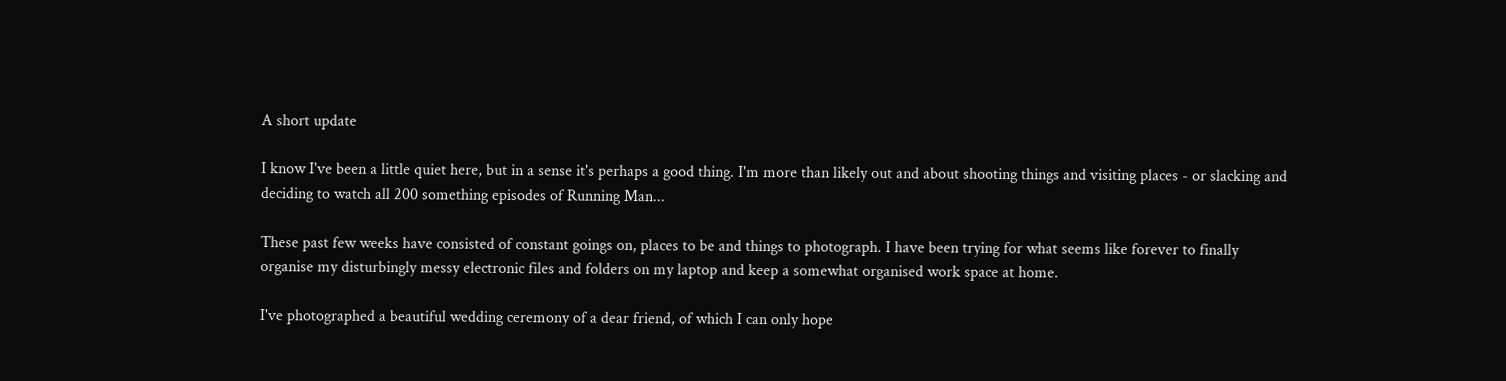A short update

I know I've been a little quiet here, but in a sense it's perhaps a good thing. I'm more than likely out and about shooting things and visiting places - or slacking and deciding to watch all 200 something episodes of Running Man...

These past few weeks have consisted of constant goings on, places to be and things to photograph. I have been trying for what seems like forever to finally organise my disturbingly messy electronic files and folders on my laptop and keep a somewhat organised work space at home.

I've photographed a beautiful wedding ceremony of a dear friend, of which I can only hope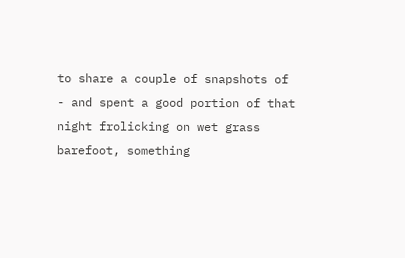to share a couple of snapshots of - and spent a good portion of that night frolicking on wet grass barefoot, something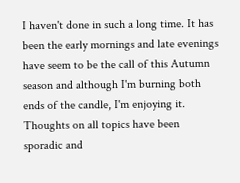I haven't done in such a long time. It has been the early mornings and late evenings have seem to be the call of this Autumn season and although I'm burning both ends of the candle, I'm enjoying it. Thoughts on all topics have been sporadic and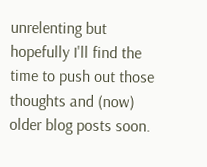unrelenting but hopefully I'll find the time to push out those thoughts and (now) older blog posts soon.